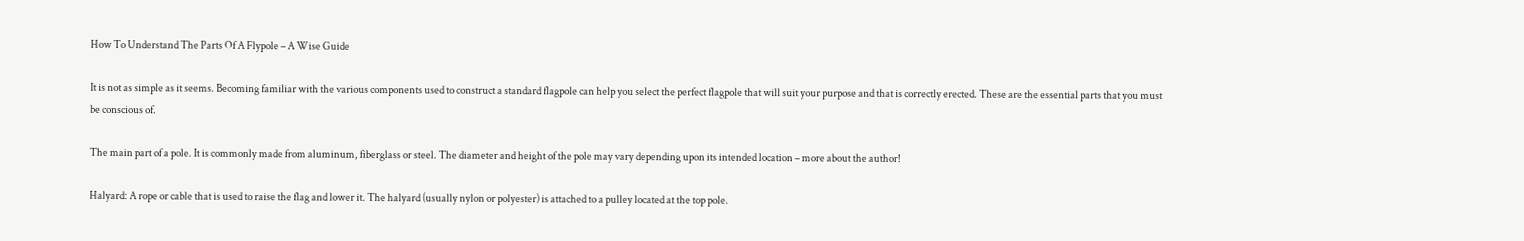How To Understand The Parts Of A Flypole – A Wise Guide

It is not as simple as it seems. Becoming familiar with the various components used to construct a standard flagpole can help you select the perfect flagpole that will suit your purpose and that is correctly erected. These are the essential parts that you must be conscious of.

The main part of a pole. It is commonly made from aluminum, fiberglass or steel. The diameter and height of the pole may vary depending upon its intended location – more about the author!

Halyard: A rope or cable that is used to raise the flag and lower it. The halyard (usually nylon or polyester) is attached to a pulley located at the top pole.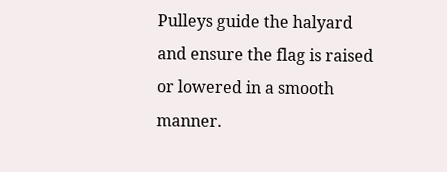Pulleys guide the halyard and ensure the flag is raised or lowered in a smooth manner.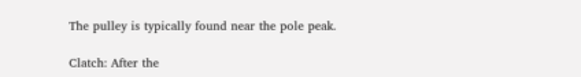The pulley is typically found near the pole peak.

Clatch: After the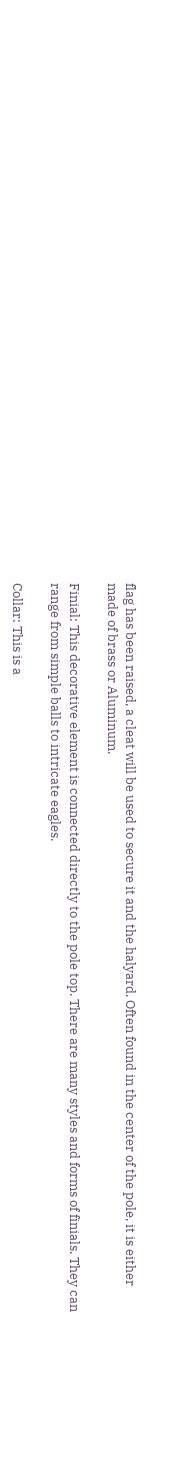flag has been raised, a cleat will be used to secure it and the halyard. Often found in the center of the pole, it is either made of brass or Aluminum.

Finial: This decorative element is connected directly to the pole top. There are many styles and forms of finials. They can range from simple balls to intricate eagles.

Collar: This is a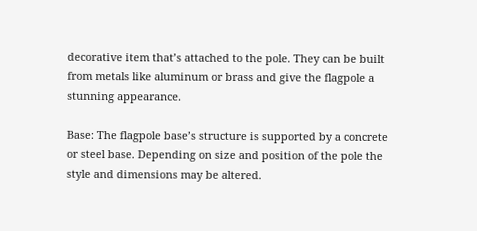decorative item that’s attached to the pole. They can be built from metals like aluminum or brass and give the flagpole a stunning appearance.

Base: The flagpole base’s structure is supported by a concrete or steel base. Depending on size and position of the pole the style and dimensions may be altered.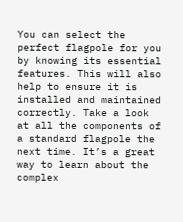You can select the perfect flagpole for you by knowing its essential features. This will also help to ensure it is installed and maintained correctly. Take a look at all the components of a standard flagpole the next time. It’s a great way to learn about the complex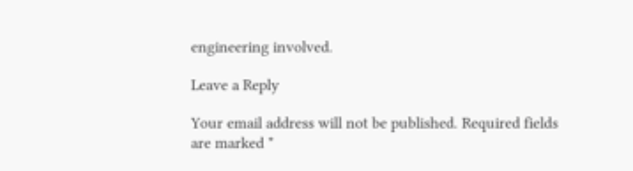engineering involved.

Leave a Reply

Your email address will not be published. Required fields are marked *